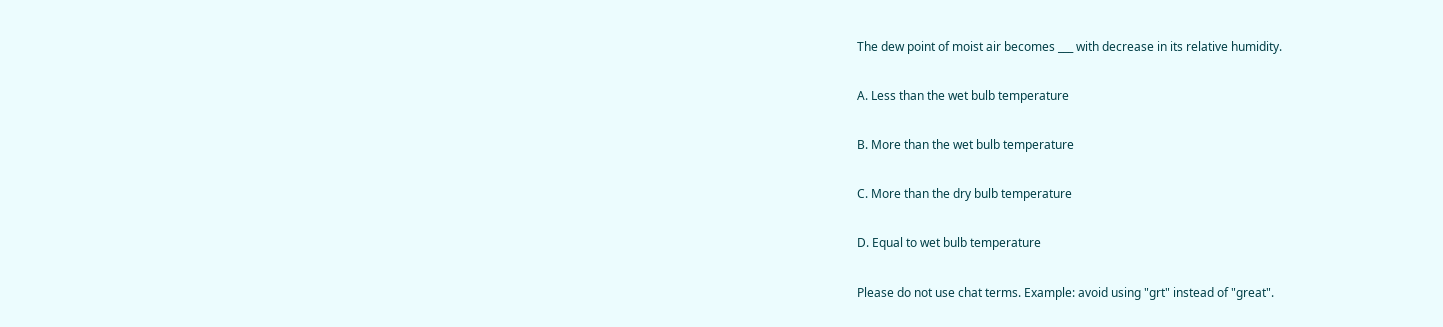The dew point of moist air becomes ___ with decrease in its relative humidity.

A. Less than the wet bulb temperature

B. More than the wet bulb temperature

C. More than the dry bulb temperature

D. Equal to wet bulb temperature

Please do not use chat terms. Example: avoid using "grt" instead of "great".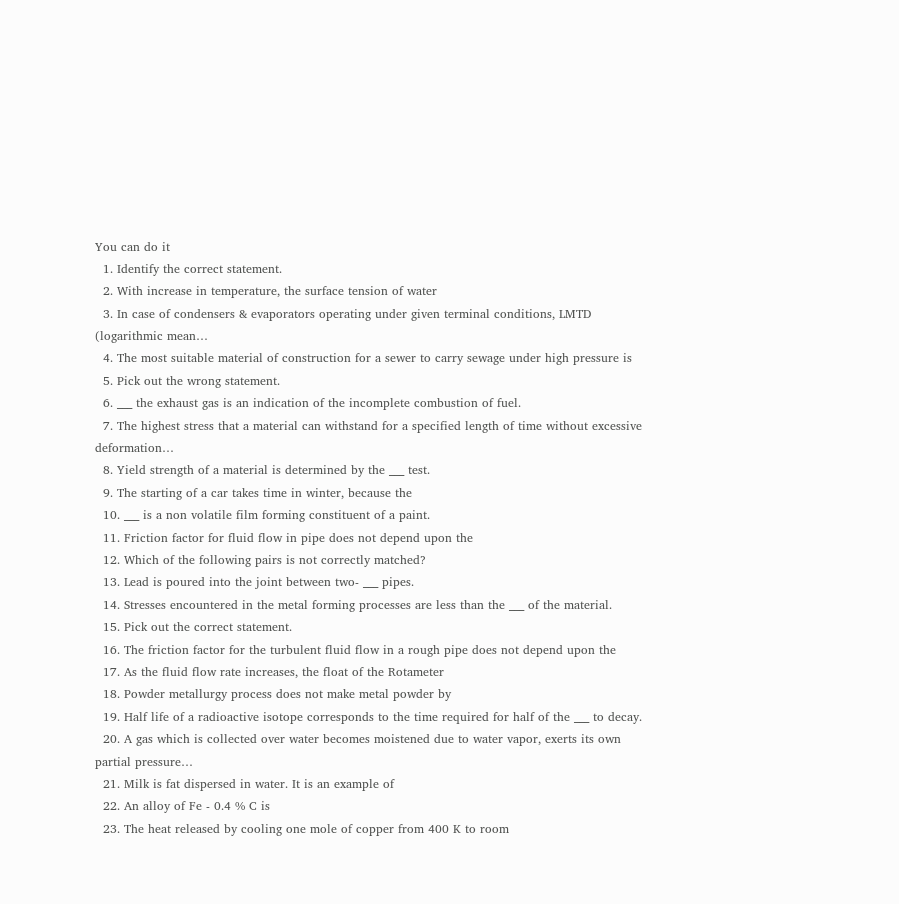You can do it
  1. Identify the correct statement.
  2. With increase in temperature, the surface tension of water
  3. In case of condensers & evaporators operating under given terminal conditions, LMTD (logarithmic mean…
  4. The most suitable material of construction for a sewer to carry sewage under high pressure is
  5. Pick out the wrong statement.
  6. ___ the exhaust gas is an indication of the incomplete combustion of fuel.
  7. The highest stress that a material can withstand for a specified length of time without excessive deformation…
  8. Yield strength of a material is determined by the ___ test.
  9. The starting of a car takes time in winter, because the
  10. ___ is a non volatile film forming constituent of a paint.
  11. Friction factor for fluid flow in pipe does not depend upon the
  12. Which of the following pairs is not correctly matched?
  13. Lead is poured into the joint between two- ___ pipes.
  14. Stresses encountered in the metal forming processes are less than the ___ of the material.
  15. Pick out the correct statement.
  16. The friction factor for the turbulent fluid flow in a rough pipe does not depend upon the
  17. As the fluid flow rate increases, the float of the Rotameter
  18. Powder metallurgy process does not make metal powder by
  19. Half life of a radioactive isotope corresponds to the time required for half of the ___ to decay.
  20. A gas which is collected over water becomes moistened due to water vapor, exerts its own partial pressure…
  21. Milk is fat dispersed in water. It is an example of
  22. An alloy of Fe - 0.4 % C is
  23. The heat released by cooling one mole of copper from 400 K to room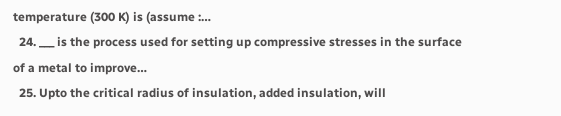temperature (300 K) is (assume :…
  24. ___ is the process used for setting up compressive stresses in the surface of a metal to improve…
  25. Upto the critical radius of insulation, added insulation, will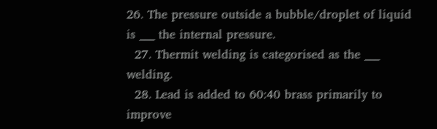26. The pressure outside a bubble/droplet of liquid is ___ the internal pressure.
  27. Thermit welding is categorised as the ___ welding.
  28. Lead is added to 60:40 brass primarily to improve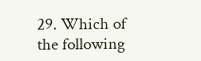29. Which of the following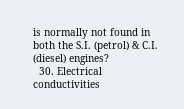is normally not found in both the S.I. (petrol) & C.I. (diesel) engines?
  30. Electrical conductivities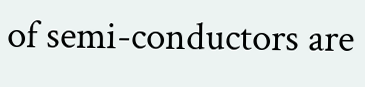of semi-conductors are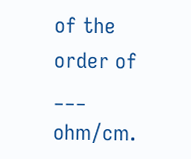of the order of ___ ohm/cm.